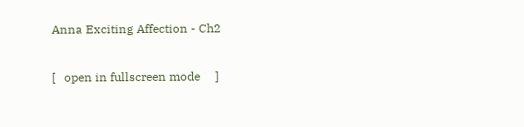Anna Exciting Affection - Ch2

[   open in fullscreen mode     ]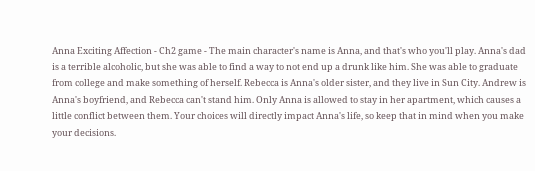Anna Exciting Affection - Ch2 game - The main character's name is Anna, and that's who you'll play. Anna's dad is a terrible alcoholic, but she was able to find a way to not end up a drunk like him. She was able to graduate from college and make something of herself. Rebecca is Anna's older sister, and they live in Sun City. Andrew is Anna's boyfriend, and Rebecca can't stand him. Only Anna is allowed to stay in her apartment, which causes a little conflict between them. Your choices will directly impact Anna's life, so keep that in mind when you make your decisions.